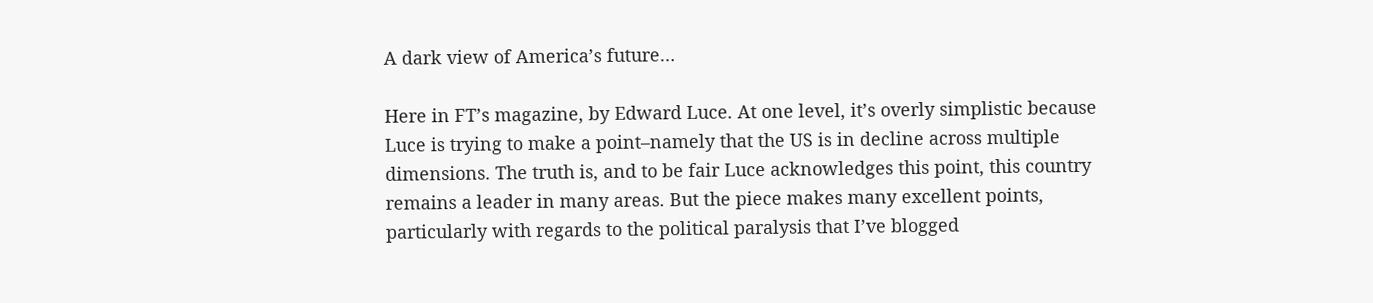A dark view of America’s future…

Here in FT’s magazine, by Edward Luce. At one level, it’s overly simplistic because Luce is trying to make a point–namely that the US is in decline across multiple dimensions. The truth is, and to be fair Luce acknowledges this point, this country remains a leader in many areas. But the piece makes many excellent points, particularly with regards to the political paralysis that I’ve blogged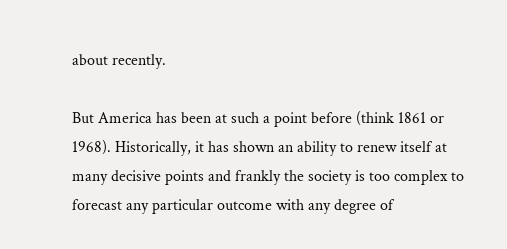about recently.

But America has been at such a point before (think 1861 or 1968). Historically, it has shown an ability to renew itself at many decisive points and frankly the society is too complex to forecast any particular outcome with any degree of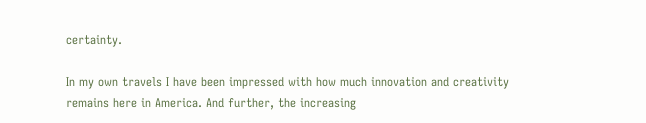certainty.

In my own travels I have been impressed with how much innovation and creativity remains here in America. And further, the increasing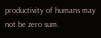productivity of humans may not be zero sum.